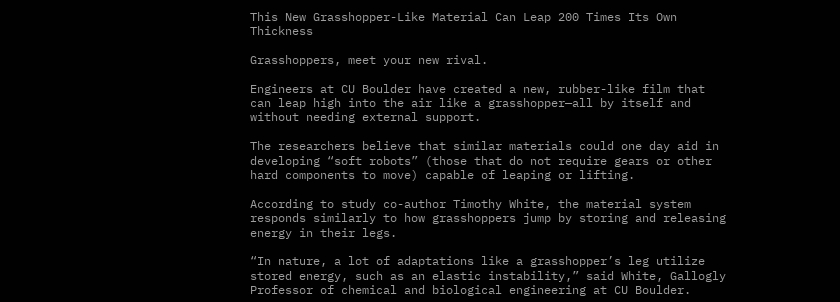This New Grasshopper-Like Material Can Leap 200 Times Its Own Thickness

Grasshoppers, meet your new rival.

Engineers at CU Boulder have created a new, rubber-like film that can leap high into the air like a grasshopper—all by itself and without needing external support.

The researchers believe that similar materials could one day aid in developing “soft robots” (those that do not require gears or other hard components to move) capable of leaping or lifting.

According to study co-author Timothy White, the material system responds similarly to how grasshoppers jump by storing and releasing energy in their legs.

“In nature, a lot of adaptations like a grasshopper’s leg utilize stored energy, such as an elastic instability,” said White, Gallogly Professor of chemical and biological engineering at CU Boulder.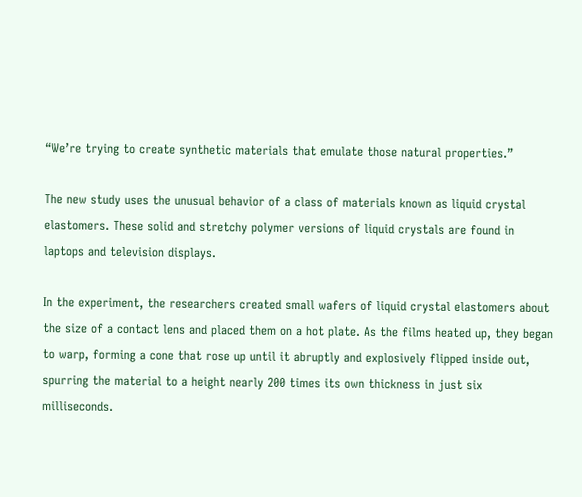“We’re trying to create synthetic materials that emulate those natural properties.”

The new study uses the unusual behavior of a class of materials known as liquid crystal elastomers. These solid and stretchy polymer versions of liquid crystals are found in laptops and television displays.

In the experiment, the researchers created small wafers of liquid crystal elastomers about the size of a contact lens and placed them on a hot plate. As the films heated up, they began to warp, forming a cone that rose up until it abruptly and explosively flipped inside out, spurring the material to a height nearly 200 times its own thickness in just six milliseconds.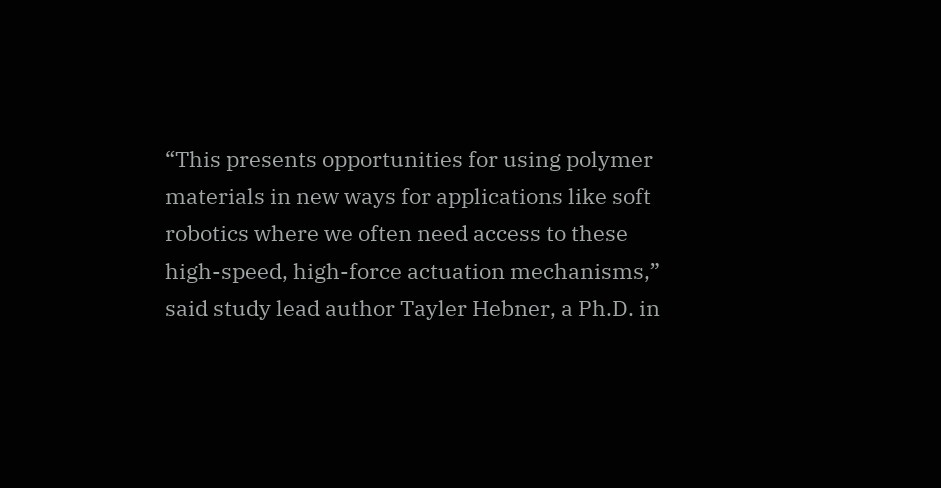“This presents opportunities for using polymer materials in new ways for applications like soft robotics where we often need access to these high-speed, high-force actuation mechanisms,” said study lead author Tayler Hebner, a Ph.D. in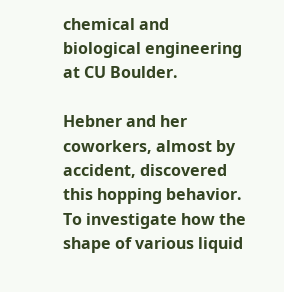chemical and biological engineering at CU Boulder.

Hebner and her coworkers, almost by accident, discovered this hopping behavior. To investigate how the shape of various liquid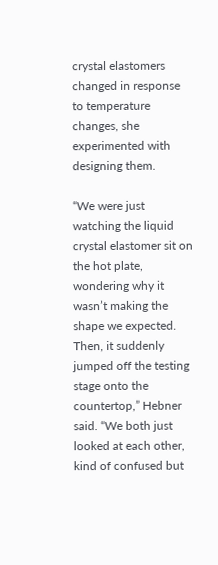crystal elastomers changed in response to temperature changes, she experimented with designing them.

“We were just watching the liquid crystal elastomer sit on the hot plate, wondering why it wasn’t making the shape we expected. Then, it suddenly jumped off the testing stage onto the countertop,” Hebner said. “We both just looked at each other, kind of confused but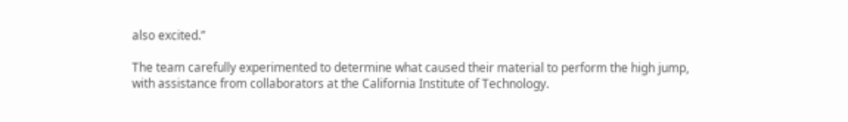also excited.”

The team carefully experimented to determine what caused their material to perform the high jump, with assistance from collaborators at the California Institute of Technology.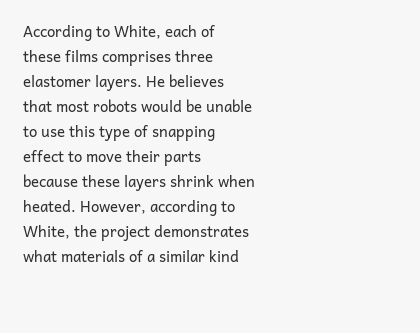According to White, each of these films comprises three elastomer layers. He believes that most robots would be unable to use this type of snapping effect to move their parts because these layers shrink when heated. However, according to White, the project demonstrates what materials of a similar kind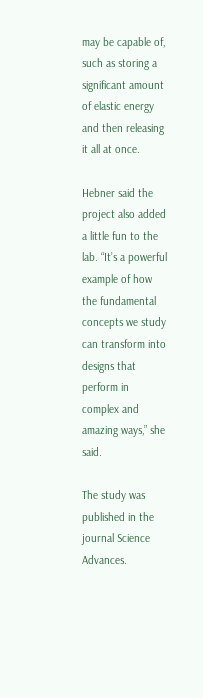may be capable of, such as storing a significant amount of elastic energy and then releasing it all at once.

Hebner said the project also added a little fun to the lab. “It’s a powerful example of how the fundamental concepts we study can transform into designs that perform in complex and amazing ways,” she said.

The study was published in the journal Science Advances.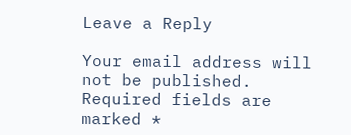Leave a Reply

Your email address will not be published. Required fields are marked *